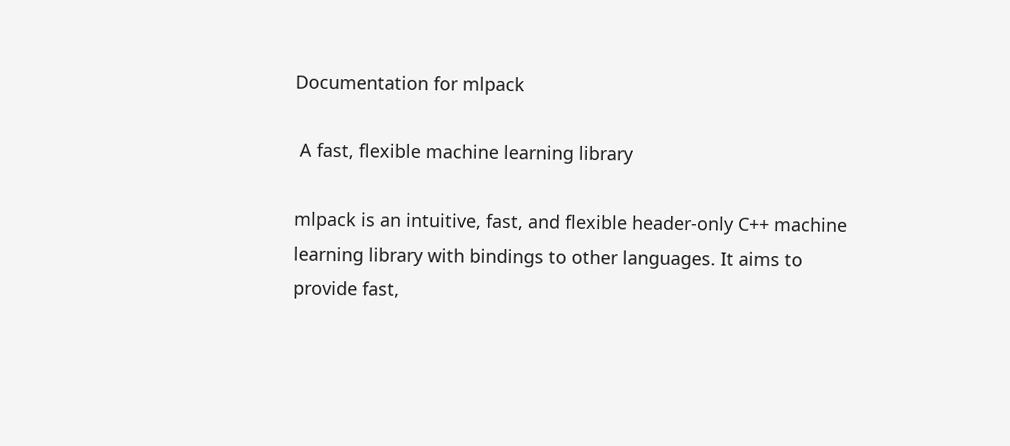Documentation for mlpack

 A fast, flexible machine learning library

mlpack is an intuitive, fast, and flexible header-only C++ machine learning library with bindings to other languages. It aims to provide fast,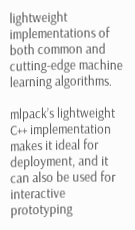lightweight implementations of both common and cutting-edge machine learning algorithms.

mlpack’s lightweight C++ implementation makes it ideal for deployment, and it can also be used for interactive prototyping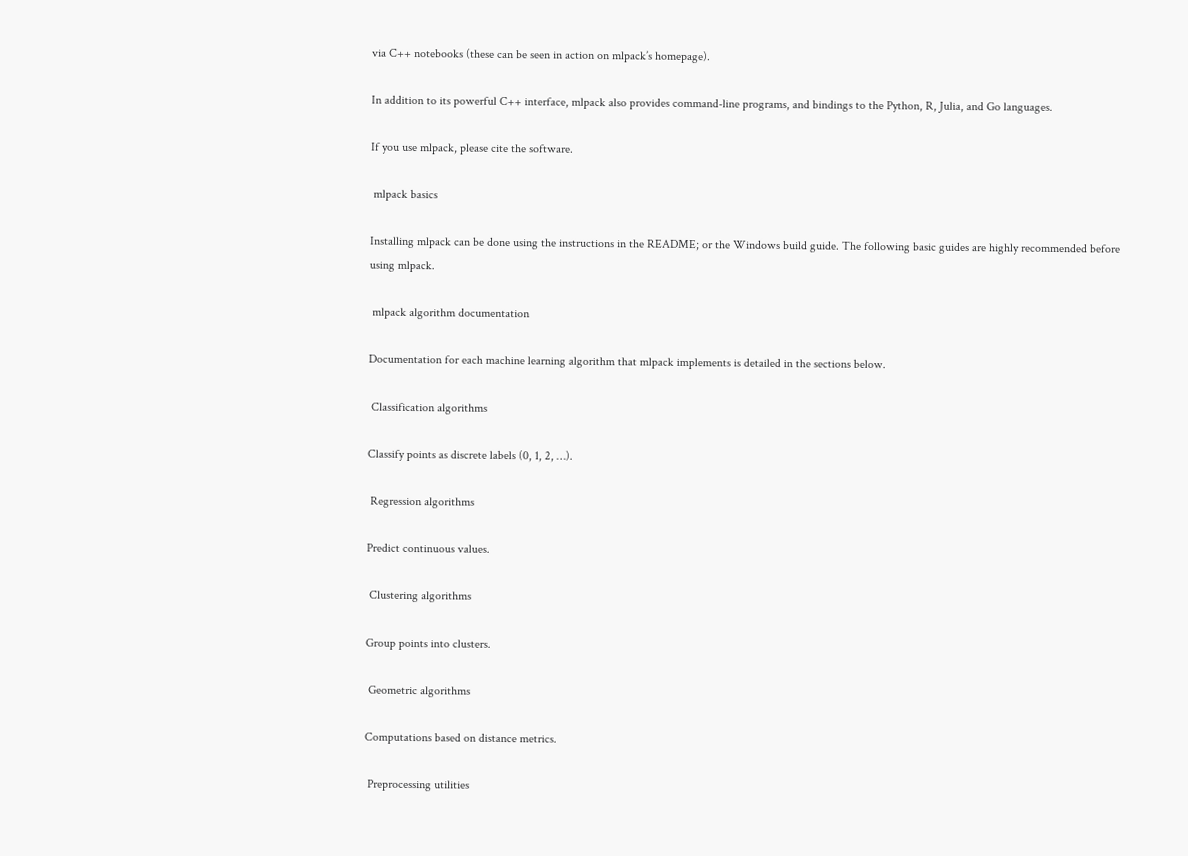via C++ notebooks (these can be seen in action on mlpack’s homepage).

In addition to its powerful C++ interface, mlpack also provides command-line programs, and bindings to the Python, R, Julia, and Go languages.

If you use mlpack, please cite the software.

 mlpack basics

Installing mlpack can be done using the instructions in the README; or the Windows build guide. The following basic guides are highly recommended before using mlpack.

 mlpack algorithm documentation

Documentation for each machine learning algorithm that mlpack implements is detailed in the sections below.

 Classification algorithms

Classify points as discrete labels (0, 1, 2, …).

 Regression algorithms

Predict continuous values.

 Clustering algorithms

Group points into clusters.

 Geometric algorithms

Computations based on distance metrics.

 Preprocessing utilities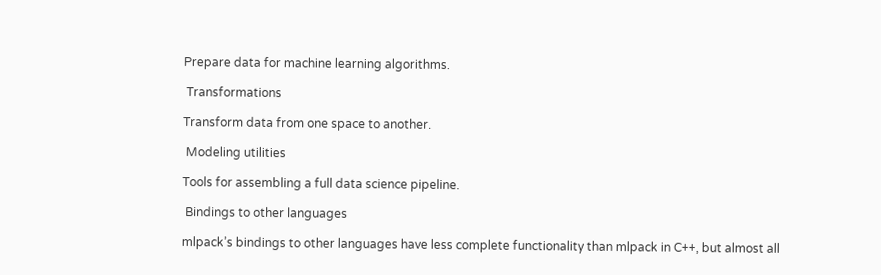Prepare data for machine learning algorithms.

 Transformations

Transform data from one space to another.

 Modeling utilities

Tools for assembling a full data science pipeline.

 Bindings to other languages

mlpack’s bindings to other languages have less complete functionality than mlpack in C++, but almost all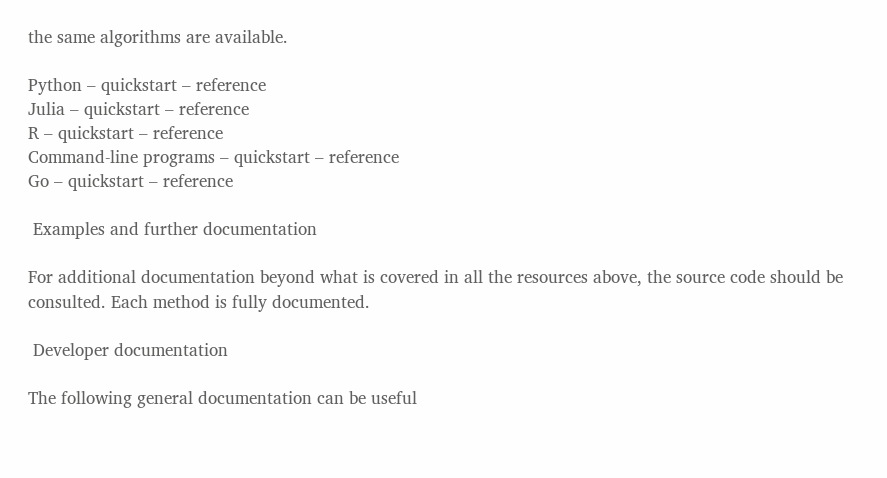the same algorithms are available.

Python – quickstart – reference
Julia – quickstart – reference
R – quickstart – reference
Command-line programs – quickstart – reference
Go – quickstart – reference

 Examples and further documentation

For additional documentation beyond what is covered in all the resources above, the source code should be consulted. Each method is fully documented.

 Developer documentation

The following general documentation can be useful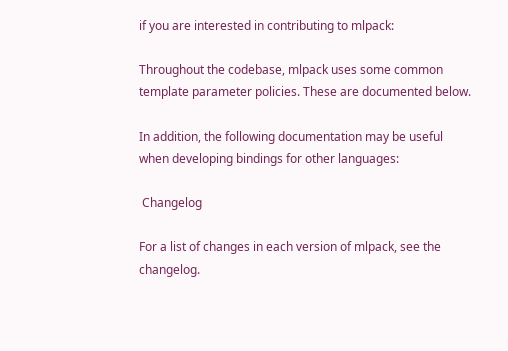if you are interested in contributing to mlpack:

Throughout the codebase, mlpack uses some common template parameter policies. These are documented below.

In addition, the following documentation may be useful when developing bindings for other languages:

 Changelog

For a list of changes in each version of mlpack, see the changelog.